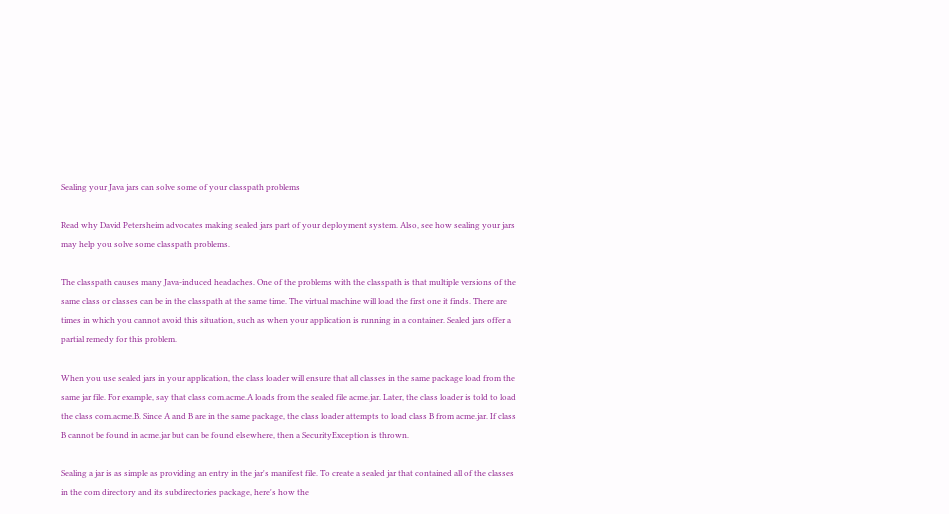Sealing your Java jars can solve some of your classpath problems

Read why David Petersheim advocates making sealed jars part of your deployment system. Also, see how sealing your jars may help you solve some classpath problems.

The classpath causes many Java-induced headaches. One of the problems with the classpath is that multiple versions of the same class or classes can be in the classpath at the same time. The virtual machine will load the first one it finds. There are times in which you cannot avoid this situation, such as when your application is running in a container. Sealed jars offer a partial remedy for this problem.

When you use sealed jars in your application, the class loader will ensure that all classes in the same package load from the same jar file. For example, say that class com.acme.A loads from the sealed file acme.jar. Later, the class loader is told to load the class com.acme.B. Since A and B are in the same package, the class loader attempts to load class B from acme.jar. If class B cannot be found in acme.jar but can be found elsewhere, then a SecurityException is thrown.

Sealing a jar is as simple as providing an entry in the jar's manifest file. To create a sealed jar that contained all of the classes in the com directory and its subdirectories package, here's how the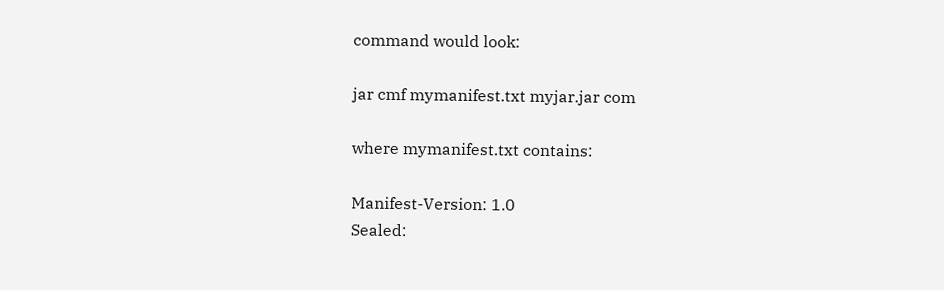command would look:

jar cmf mymanifest.txt myjar.jar com

where mymanifest.txt contains:

Manifest-Version: 1.0
Sealed: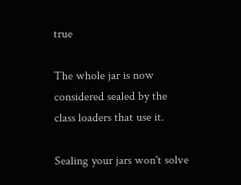true

The whole jar is now considered sealed by the class loaders that use it.

Sealing your jars won't solve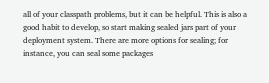all of your classpath problems, but it can be helpful. This is also a good habit to develop, so start making sealed jars part of your deployment system. There are more options for sealing; for instance, you can seal some packages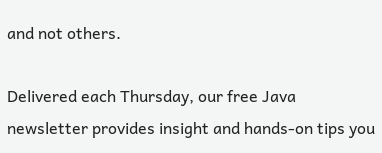and not others.

Delivered each Thursday, our free Java newsletter provides insight and hands-on tips you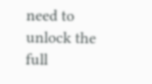need to unlock the full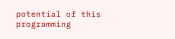potential of this programming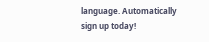language. Automatically sign up today!